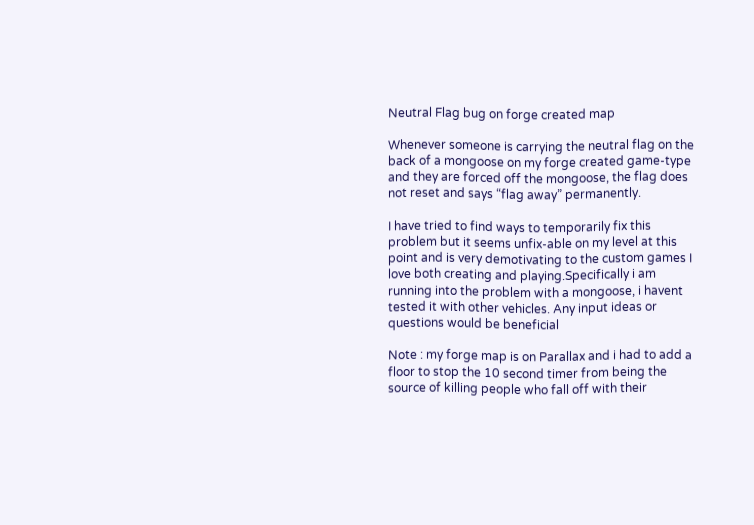Neutral Flag bug on forge created map

Whenever someone is carrying the neutral flag on the back of a mongoose on my forge created game-type and they are forced off the mongoose, the flag does not reset and says “flag away” permanently.

I have tried to find ways to temporarily fix this problem but it seems unfix-able on my level at this point and is very demotivating to the custom games I love both creating and playing.Specifically i am running into the problem with a mongoose, i havent tested it with other vehicles. Any input ideas or questions would be beneficial

Note : my forge map is on Parallax and i had to add a floor to stop the 10 second timer from being the source of killing people who fall off with their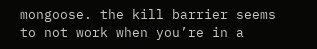mongoose. the kill barrier seems to not work when you’re in a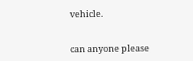vehicle.


can anyone please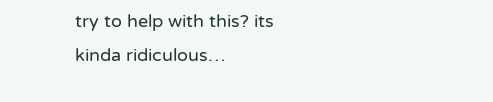try to help with this? its kinda ridiculous…